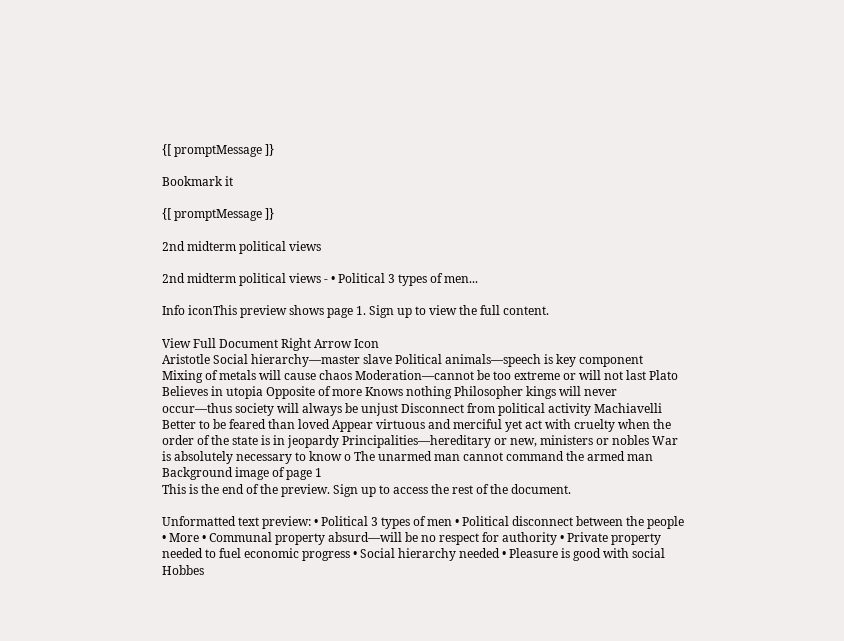{[ promptMessage ]}

Bookmark it

{[ promptMessage ]}

2nd midterm political views

2nd midterm political views - • Political 3 types of men...

Info iconThis preview shows page 1. Sign up to view the full content.

View Full Document Right Arrow Icon
Aristotle Social hierarchy—master slave Political animals—speech is key component Mixing of metals will cause chaos Moderation—cannot be too extreme or will not last Plato Believes in utopia Opposite of more Knows nothing Philosopher kings will never occur—thus society will always be unjust Disconnect from political activity Machiavelli Better to be feared than loved Appear virtuous and merciful yet act with cruelty when the order of the state is in jeopardy Principalities—hereditary or new, ministers or nobles War is absolutely necessary to know o The unarmed man cannot command the armed man
Background image of page 1
This is the end of the preview. Sign up to access the rest of the document.

Unformatted text preview: • Political 3 types of men • Political disconnect between the people • More • Communal property absurd—will be no respect for authority • Private property needed to fuel economic progress • Social hierarchy needed • Pleasure is good with social Hobbes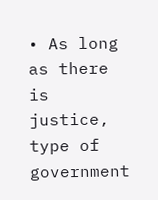• As long as there is justice, type of government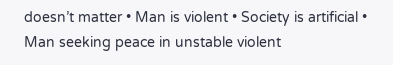doesn’t matter • Man is violent • Society is artificial • Man seeking peace in unstable violent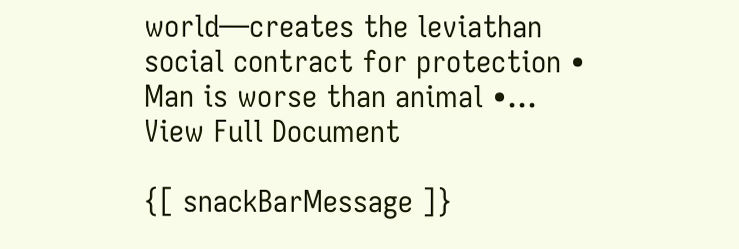world—creates the leviathan social contract for protection • Man is worse than animal •...
View Full Document

{[ snackBarMessage ]}